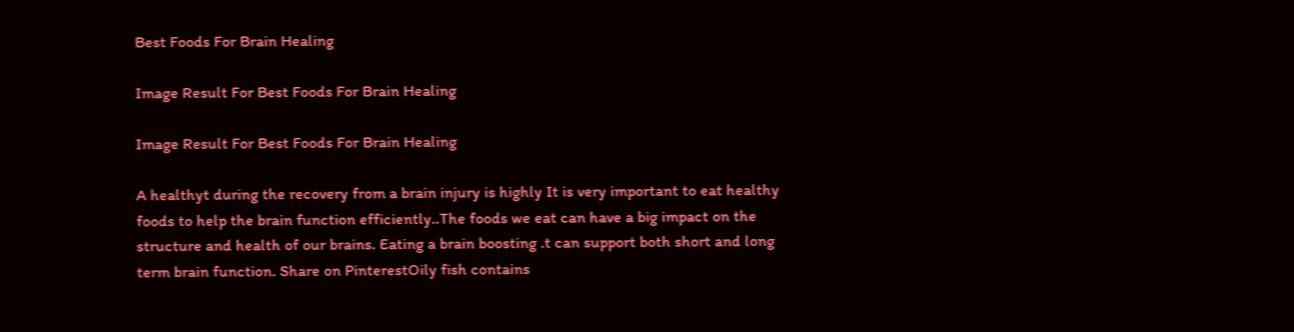Best Foods For Brain Healing

Image Result For Best Foods For Brain Healing

Image Result For Best Foods For Brain Healing

A healthyt during the recovery from a brain injury is highly It is very important to eat healthy foods to help the brain function efficiently..The foods we eat can have a big impact on the structure and health of our brains. Eating a brain boosting .t can support both short and long term brain function. Share on PinterestOily fish contains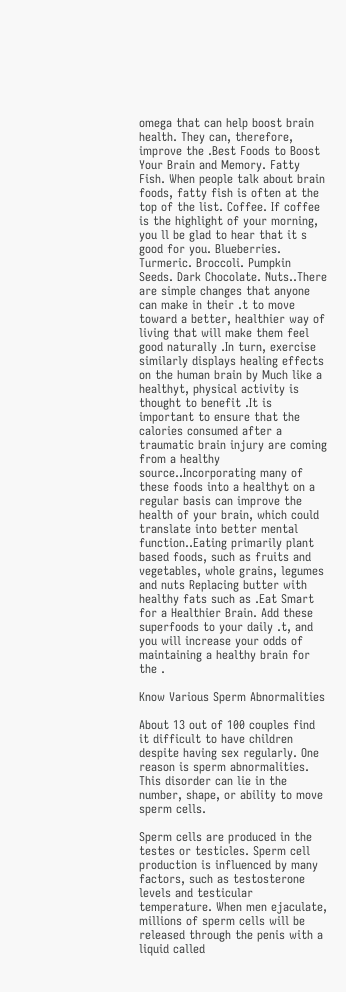omega that can help boost brain health. They can, therefore, improve the .Best Foods to Boost Your Brain and Memory. Fatty Fish. When people talk about brain foods, fatty fish is often at the top of the list. Coffee. If coffee is the highlight of your morning, you ll be glad to hear that it s good for you. Blueberries. Turmeric. Broccoli. Pumpkin Seeds. Dark Chocolate. Nuts..There are simple changes that anyone can make in their .t to move toward a better, healthier way of living that will make them feel good naturally .In turn, exercise similarly displays healing effects on the human brain by Much like a healthyt, physical activity is thought to benefit .It is important to ensure that the calories consumed after a traumatic brain injury are coming from a healthy source..Incorporating many of these foods into a healthyt on a regular basis can improve the health of your brain, which could translate into better mental function..Eating primarily plant based foods, such as fruits and vegetables, whole grains, legumes and nuts Replacing butter with healthy fats such as .Eat Smart for a Healthier Brain. Add these superfoods to your daily .t, and you will increase your odds of maintaining a healthy brain for the .

Know Various Sperm Abnormalities

About 13 out of 100 couples find it difficult to have children despite having sex regularly. One reason is sperm abnormalities. This disorder can lie in the number, shape, or ability to move sperm cells.

Sperm cells are produced in the testes or testicles. Sperm cell production is influenced by many factors, such as testosterone levels and testicular temperature. When men ejaculate, millions of sperm cells will be released through the penis with a liquid called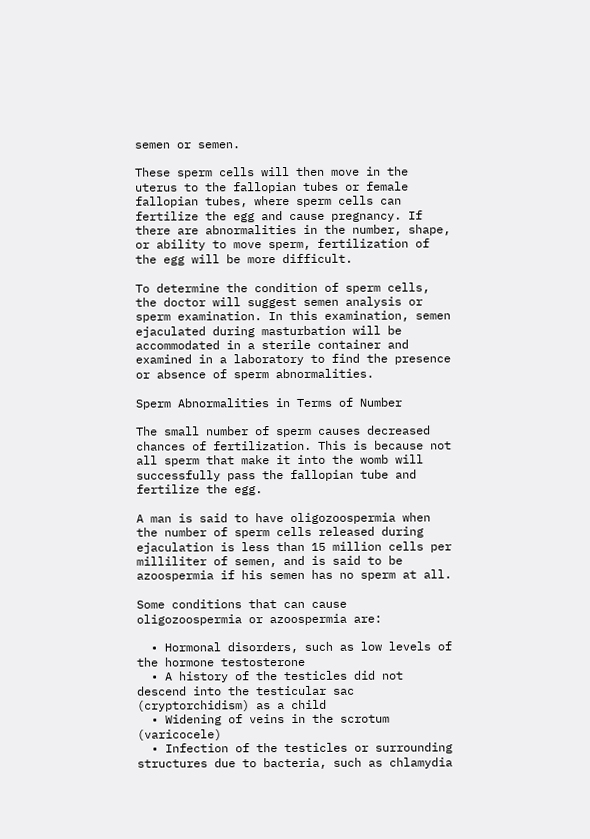semen or semen.

These sperm cells will then move in the uterus to the fallopian tubes or female fallopian tubes, where sperm cells can fertilize the egg and cause pregnancy. If there are abnormalities in the number, shape, or ability to move sperm, fertilization of the egg will be more difficult.

To determine the condition of sperm cells, the doctor will suggest semen analysis or sperm examination. In this examination, semen ejaculated during masturbation will be accommodated in a sterile container and examined in a laboratory to find the presence or absence of sperm abnormalities.

Sperm Abnormalities in Terms of Number

The small number of sperm causes decreased chances of fertilization. This is because not all sperm that make it into the womb will successfully pass the fallopian tube and fertilize the egg.

A man is said to have oligozoospermia when the number of sperm cells released during ejaculation is less than 15 million cells per milliliter of semen, and is said to be azoospermia if his semen has no sperm at all.

Some conditions that can cause oligozoospermia or azoospermia are:

  • Hormonal disorders, such as low levels of the hormone testosterone
  • A history of the testicles did not descend into the testicular sac (cryptorchidism) as a child
  • Widening of veins in the scrotum (varicocele)
  • Infection of the testicles or surrounding structures due to bacteria, such as chlamydia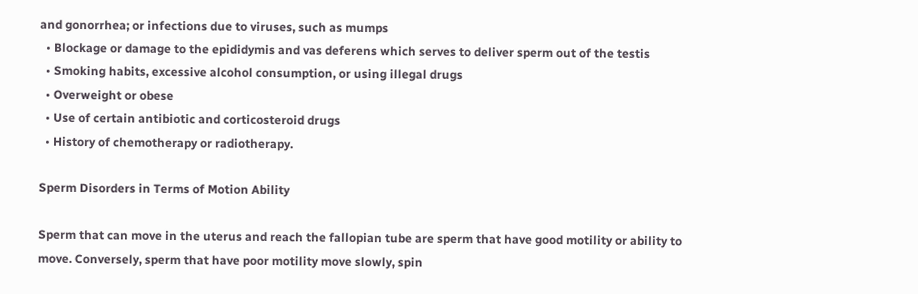and gonorrhea; or infections due to viruses, such as mumps
  • Blockage or damage to the epididymis and vas deferens which serves to deliver sperm out of the testis
  • Smoking habits, excessive alcohol consumption, or using illegal drugs
  • Overweight or obese
  • Use of certain antibiotic and corticosteroid drugs
  • History of chemotherapy or radiotherapy.

Sperm Disorders in Terms of Motion Ability

Sperm that can move in the uterus and reach the fallopian tube are sperm that have good motility or ability to move. Conversely, sperm that have poor motility move slowly, spin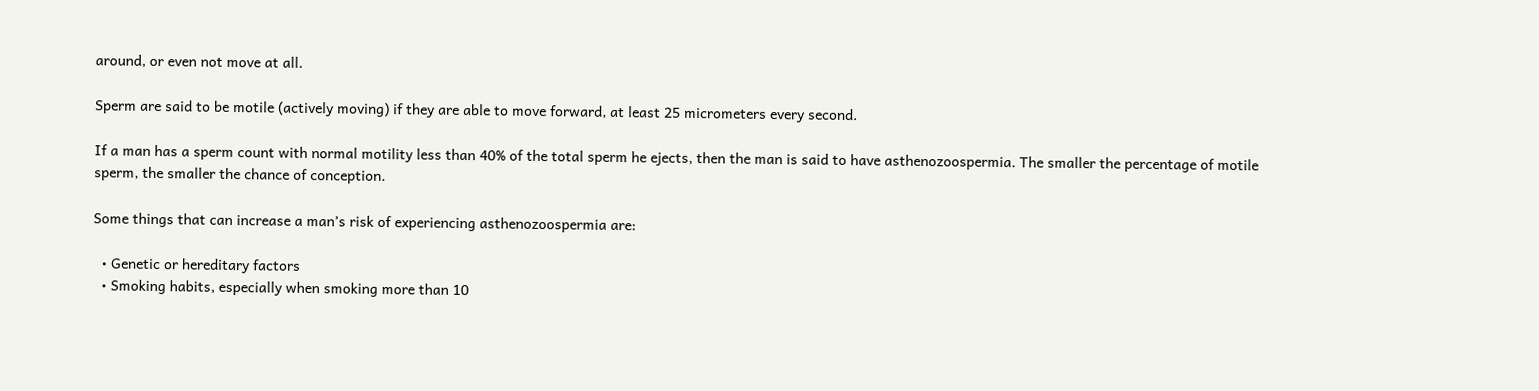around, or even not move at all.

Sperm are said to be motile (actively moving) if they are able to move forward, at least 25 micrometers every second.

If a man has a sperm count with normal motility less than 40% of the total sperm he ejects, then the man is said to have asthenozoospermia. The smaller the percentage of motile sperm, the smaller the chance of conception.

Some things that can increase a man’s risk of experiencing asthenozoospermia are:

  • Genetic or hereditary factors
  • Smoking habits, especially when smoking more than 10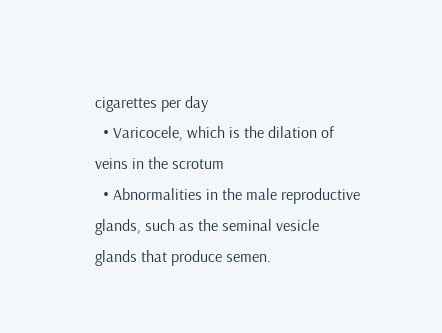cigarettes per day
  • Varicocele, which is the dilation of veins in the scrotum
  • Abnormalities in the male reproductive glands, such as the seminal vesicle glands that produce semen.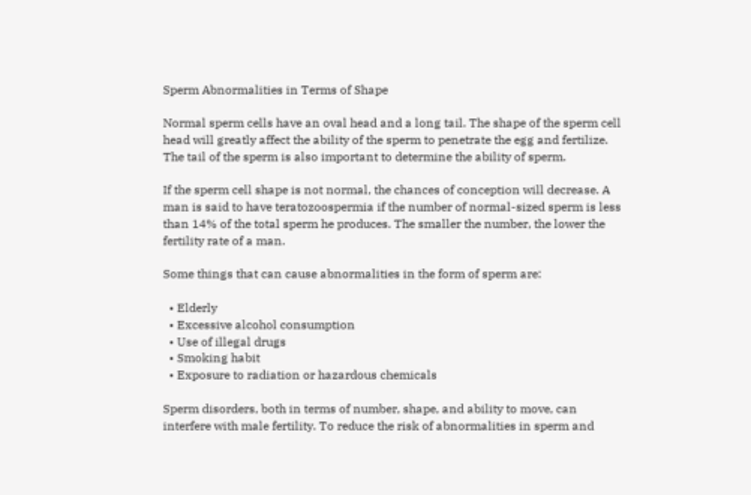Sperm Abnormalities in Terms of Shape

Normal sperm cells have an oval head and a long tail. The shape of the sperm cell head will greatly affect the ability of the sperm to penetrate the egg and fertilize. The tail of the sperm is also important to determine the ability of sperm.

If the sperm cell shape is not normal, the chances of conception will decrease. A man is said to have teratozoospermia if the number of normal-sized sperm is less than 14% of the total sperm he produces. The smaller the number, the lower the fertility rate of a man.

Some things that can cause abnormalities in the form of sperm are:

  • Elderly
  • Excessive alcohol consumption
  • Use of illegal drugs
  • Smoking habit
  • Exposure to radiation or hazardous chemicals

Sperm disorders, both in terms of number, shape, and ability to move, can interfere with male fertility. To reduce the risk of abnormalities in sperm and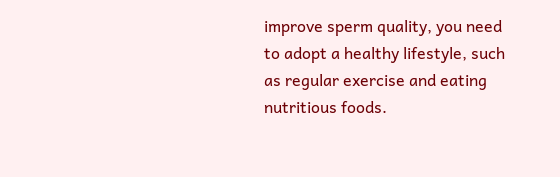improve sperm quality, you need to adopt a healthy lifestyle, such as regular exercise and eating nutritious foods.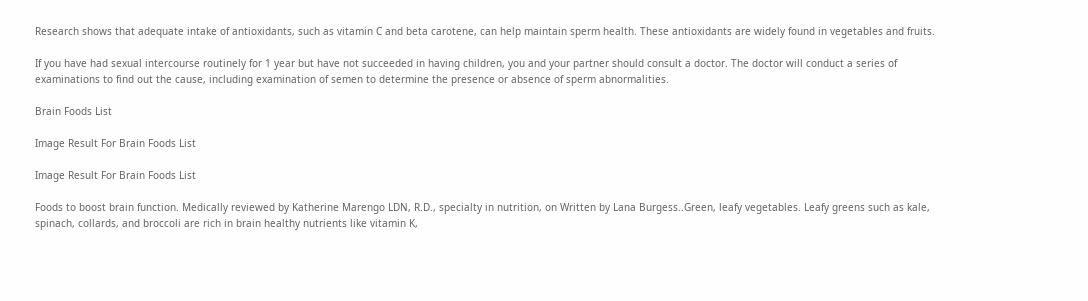Research shows that adequate intake of antioxidants, such as vitamin C and beta carotene, can help maintain sperm health. These antioxidants are widely found in vegetables and fruits.

If you have had sexual intercourse routinely for 1 year but have not succeeded in having children, you and your partner should consult a doctor. The doctor will conduct a series of examinations to find out the cause, including examination of semen to determine the presence or absence of sperm abnormalities.

Brain Foods List

Image Result For Brain Foods List

Image Result For Brain Foods List

Foods to boost brain function. Medically reviewed by Katherine Marengo LDN, R.D., specialty in nutrition, on Written by Lana Burgess..Green, leafy vegetables. Leafy greens such as kale, spinach, collards, and broccoli are rich in brain healthy nutrients like vitamin K,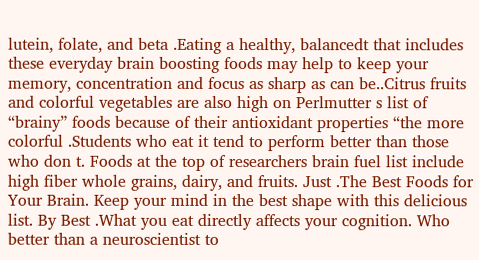lutein, folate, and beta .Eating a healthy, balancedt that includes these everyday brain boosting foods may help to keep your memory, concentration and focus as sharp as can be..Citrus fruits and colorful vegetables are also high on Perlmutter s list of “brainy” foods because of their antioxidant properties “the more colorful .Students who eat it tend to perform better than those who don t. Foods at the top of researchers brain fuel list include high fiber whole grains, dairy, and fruits. Just .The Best Foods for Your Brain. Keep your mind in the best shape with this delicious list. By Best .What you eat directly affects your cognition. Who better than a neuroscientist to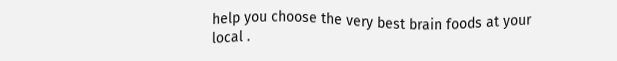help you choose the very best brain foods at your local .